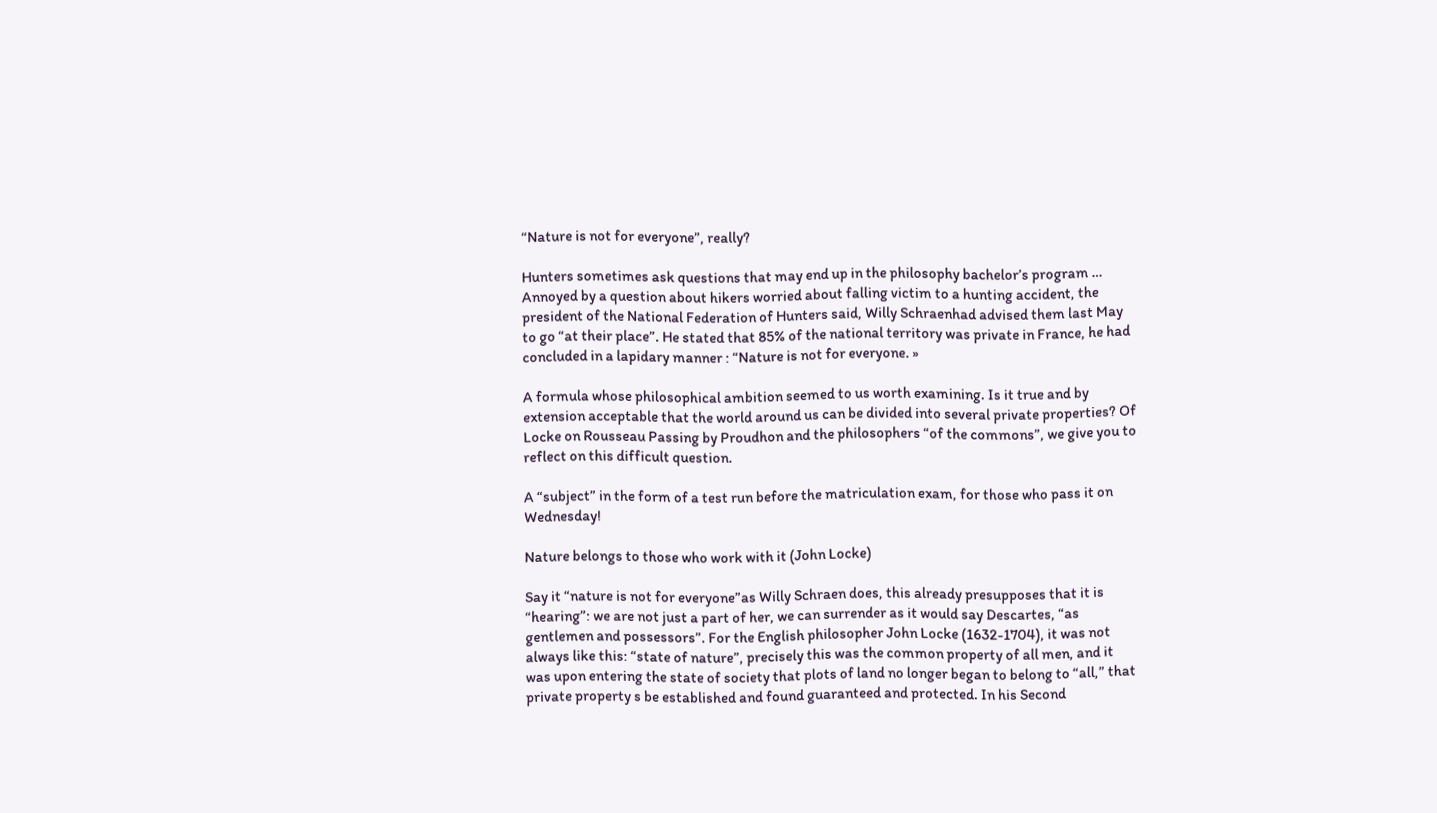“Nature is not for everyone”, really?

Hunters sometimes ask questions that may end up in the philosophy bachelor’s program … Annoyed by a question about hikers worried about falling victim to a hunting accident, the president of the National Federation of Hunters said, Willy Schraenhad advised them last May to go “at their place”. He stated that 85% of the national territory was private in France, he had concluded in a lapidary manner : “Nature is not for everyone. »

A formula whose philosophical ambition seemed to us worth examining. Is it true and by extension acceptable that the world around us can be divided into several private properties? Of Locke on Rousseau Passing by Proudhon and the philosophers “of the commons”, we give you to reflect on this difficult question.

A “subject” in the form of a test run before the matriculation exam, for those who pass it on Wednesday!

Nature belongs to those who work with it (John Locke)

Say it “nature is not for everyone”as Willy Schraen does, this already presupposes that it is “hearing”: we are not just a part of her, we can surrender as it would say Descartes, “as gentlemen and possessors”. For the English philosopher John Locke (1632-1704), it was not always like this: “state of nature”, precisely this was the common property of all men, and it was upon entering the state of society that plots of land no longer began to belong to “all,” that private property s be established and found guaranteed and protected. In his Second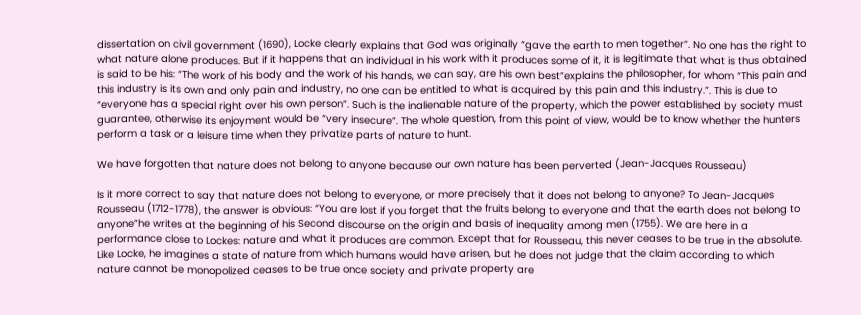dissertation on civil government (1690), Locke clearly explains that God was originally “gave the earth to men together”. No one has the right to what nature alone produces. But if it happens that an individual in his work with it produces some of it, it is legitimate that what is thus obtained is said to be his: “The work of his body and the work of his hands, we can say, are his own best”explains the philosopher, for whom “This pain and this industry is its own and only pain and industry, no one can be entitled to what is acquired by this pain and this industry.”. This is due to “everyone has a special right over his own person”. Such is the inalienable nature of the property, which the power established by society must guarantee, otherwise its enjoyment would be “very insecure”. The whole question, from this point of view, would be to know whether the hunters perform a task or a leisure time when they privatize parts of nature to hunt.

We have forgotten that nature does not belong to anyone because our own nature has been perverted (Jean-Jacques Rousseau)

Is it more correct to say that nature does not belong to everyone, or more precisely that it does not belong to anyone? To Jean-Jacques Rousseau (1712-1778), the answer is obvious: “You are lost if you forget that the fruits belong to everyone and that the earth does not belong to anyone”he writes at the beginning of his Second discourse on the origin and basis of inequality among men (1755). We are here in a performance close to Lockes: nature and what it produces are common. Except that for Rousseau, this never ceases to be true in the absolute. Like Locke, he imagines a state of nature from which humans would have arisen, but he does not judge that the claim according to which nature cannot be monopolized ceases to be true once society and private property are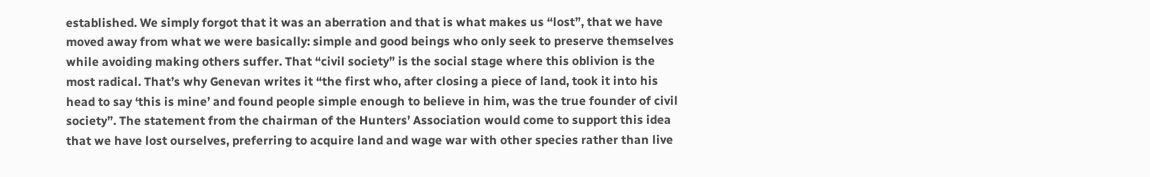established. We simply forgot that it was an aberration and that is what makes us “lost”, that we have moved away from what we were basically: simple and good beings who only seek to preserve themselves while avoiding making others suffer. That “civil society” is the social stage where this oblivion is the most radical. That’s why Genevan writes it “the first who, after closing a piece of land, took it into his head to say ‘this is mine’ and found people simple enough to believe in him, was the true founder of civil society”. The statement from the chairman of the Hunters’ Association would come to support this idea that we have lost ourselves, preferring to acquire land and wage war with other species rather than live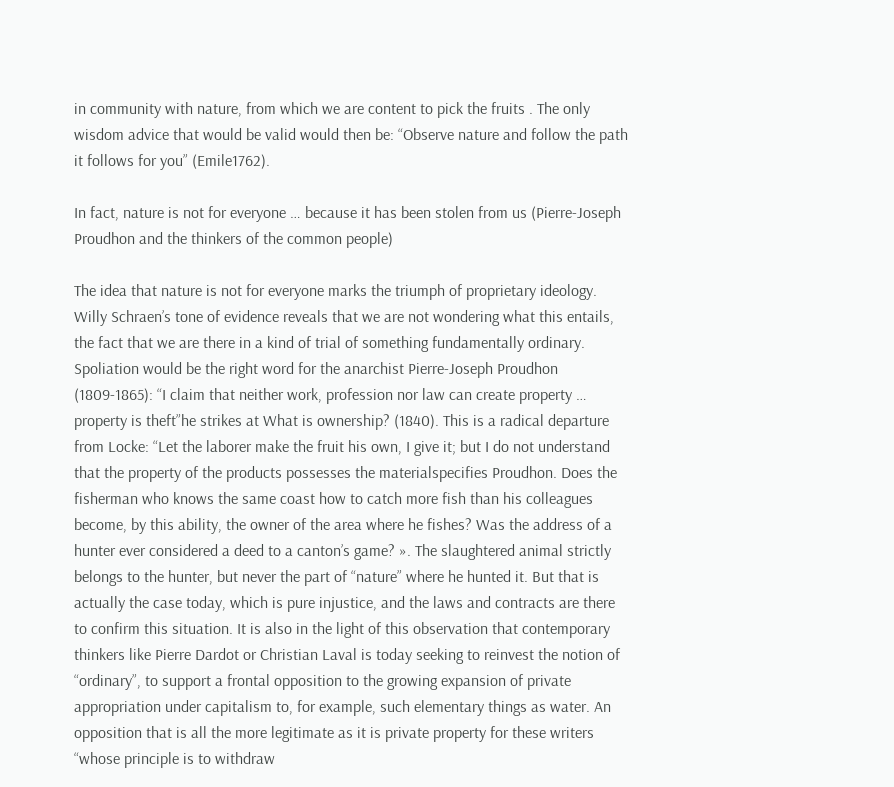in community with nature, from which we are content to pick the fruits . The only wisdom advice that would be valid would then be: “Observe nature and follow the path it follows for you” (Emile1762).

In fact, nature is not for everyone … because it has been stolen from us (Pierre-Joseph Proudhon and the thinkers of the common people)

The idea that nature is not for everyone marks the triumph of proprietary ideology. Willy Schraen’s tone of evidence reveals that we are not wondering what this entails, the fact that we are there in a kind of trial of something fundamentally ordinary. Spoliation would be the right word for the anarchist Pierre-Joseph Proudhon (1809-1865): “I claim that neither work, profession nor law can create property … property is theft”he strikes at What is ownership? (1840). This is a radical departure from Locke: “Let the laborer make the fruit his own, I give it; but I do not understand that the property of the products possesses the materialspecifies Proudhon. Does the fisherman who knows the same coast how to catch more fish than his colleagues become, by this ability, the owner of the area where he fishes? Was the address of a hunter ever considered a deed to a canton’s game? ». The slaughtered animal strictly belongs to the hunter, but never the part of “nature” where he hunted it. But that is actually the case today, which is pure injustice, and the laws and contracts are there to confirm this situation. It is also in the light of this observation that contemporary thinkers like Pierre Dardot or Christian Laval is today seeking to reinvest the notion of “ordinary”, to support a frontal opposition to the growing expansion of private appropriation under capitalism to, for example, such elementary things as water. An opposition that is all the more legitimate as it is private property for these writers “whose principle is to withdraw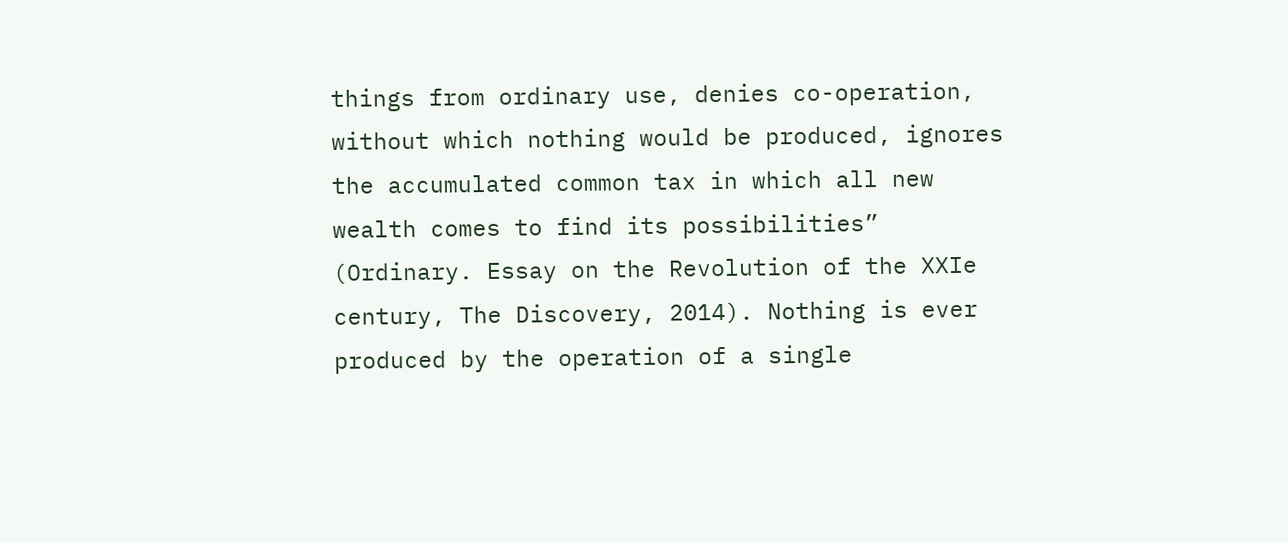things from ordinary use, denies co-operation, without which nothing would be produced, ignores the accumulated common tax in which all new wealth comes to find its possibilities” (Ordinary. Essay on the Revolution of the XXIe century, The Discovery, 2014). Nothing is ever produced by the operation of a single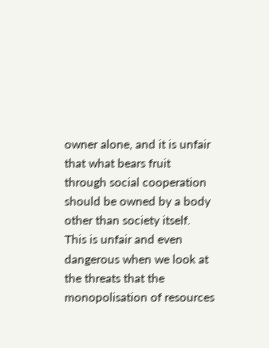owner alone, and it is unfair that what bears fruit through social cooperation should be owned by a body other than society itself. This is unfair and even dangerous when we look at the threats that the monopolisation of resources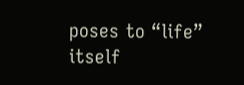poses to “life” itself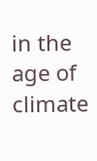in the age of climate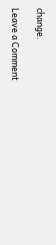change.

Leave a Comment